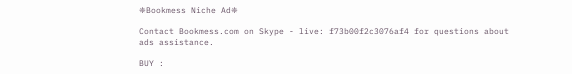❈Bookmess Niche Ad❈

Contact Bookmess.com on Skype - live: f73b00f2c3076af4 for questions about ads assistance.

BUY :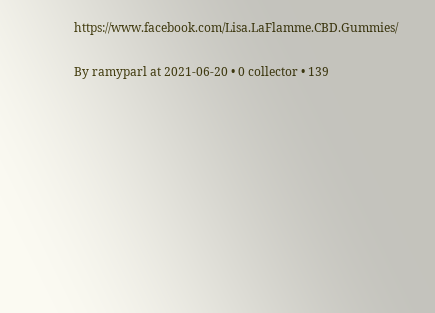https://www.facebook.com/Lisa.LaFlamme.CBD.Gummies/

By ramyparl at 2021-06-20 • 0 collector • 139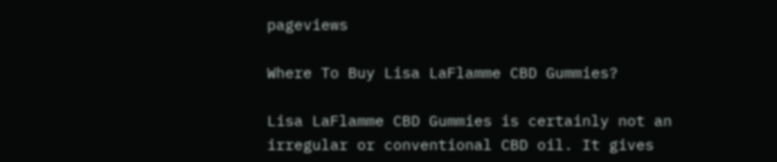pageviews

Where To Buy Lisa LaFlamme CBD Gummies?

Lisa LaFlamme CBD Gummies is certainly not an irregular or conventional CBD oil. It gives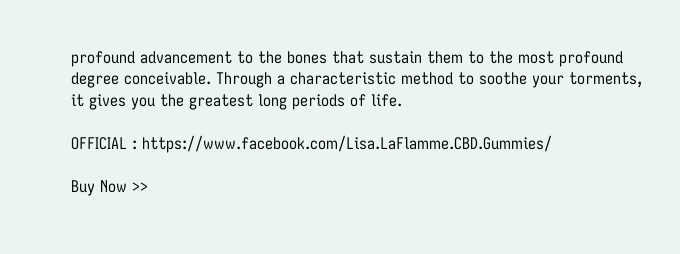profound advancement to the bones that sustain them to the most profound degree conceivable. Through a characteristic method to soothe your torments, it gives you the greatest long periods of life.

OFFICIAL : https://www.facebook.com/Lisa.LaFlamme.CBD.Gummies/

Buy Now >>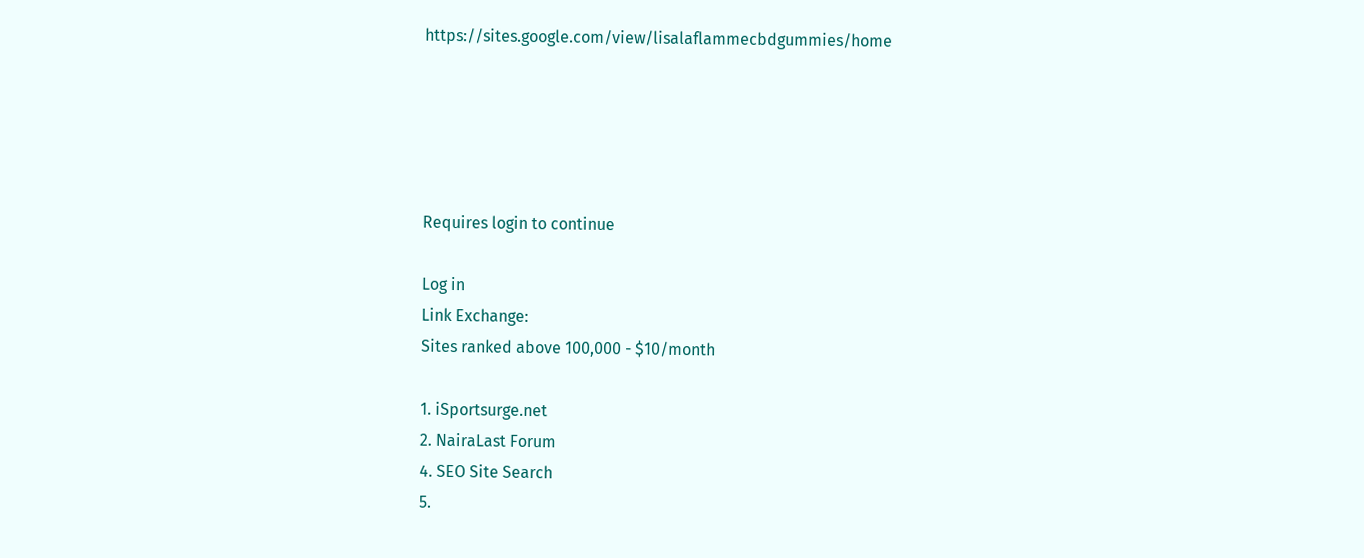https://sites.google.com/view/lisalaflammecbdgummies/home





Requires login to continue

Log in
Link Exchange:
Sites ranked above 100,000 - $10/month

1. iSportsurge.net
2. NairaLast Forum
4. SEO Site Search
5.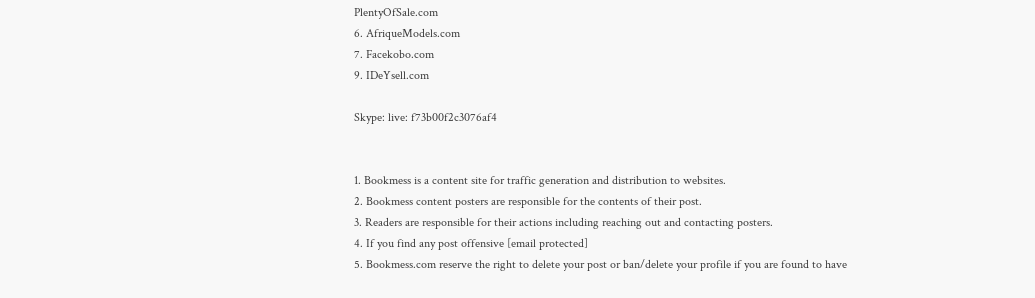PlentyOfSale.com
6. AfriqueModels.com
7. Facekobo.com
9. IDeYsell.com

Skype: live: f73b00f2c3076af4


1. Bookmess is a content site for traffic generation and distribution to websites.
2. Bookmess content posters are responsible for the contents of their post.
3. Readers are responsible for their actions including reaching out and contacting posters.
4. If you find any post offensive [email protected]
5. Bookmess.com reserve the right to delete your post or ban/delete your profile if you are found to have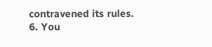contravened its rules.
6. You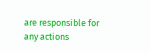are responsible for any actions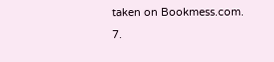taken on Bookmess.com.
7.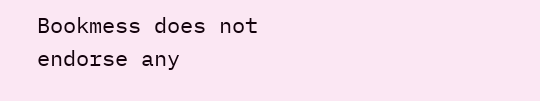Bookmess does not endorse any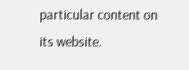particular content on its website.